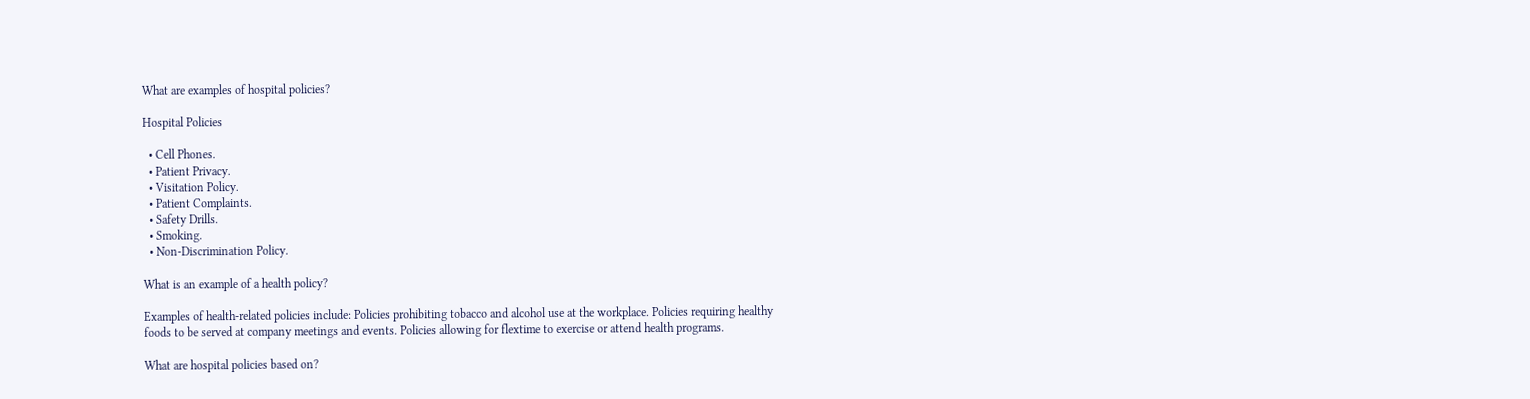What are examples of hospital policies?

Hospital Policies

  • Cell Phones.
  • Patient Privacy.
  • Visitation Policy.
  • Patient Complaints.
  • Safety Drills.
  • Smoking.
  • Non-Discrimination Policy.

What is an example of a health policy?

Examples of health-related policies include: Policies prohibiting tobacco and alcohol use at the workplace. Policies requiring healthy foods to be served at company meetings and events. Policies allowing for flextime to exercise or attend health programs.

What are hospital policies based on?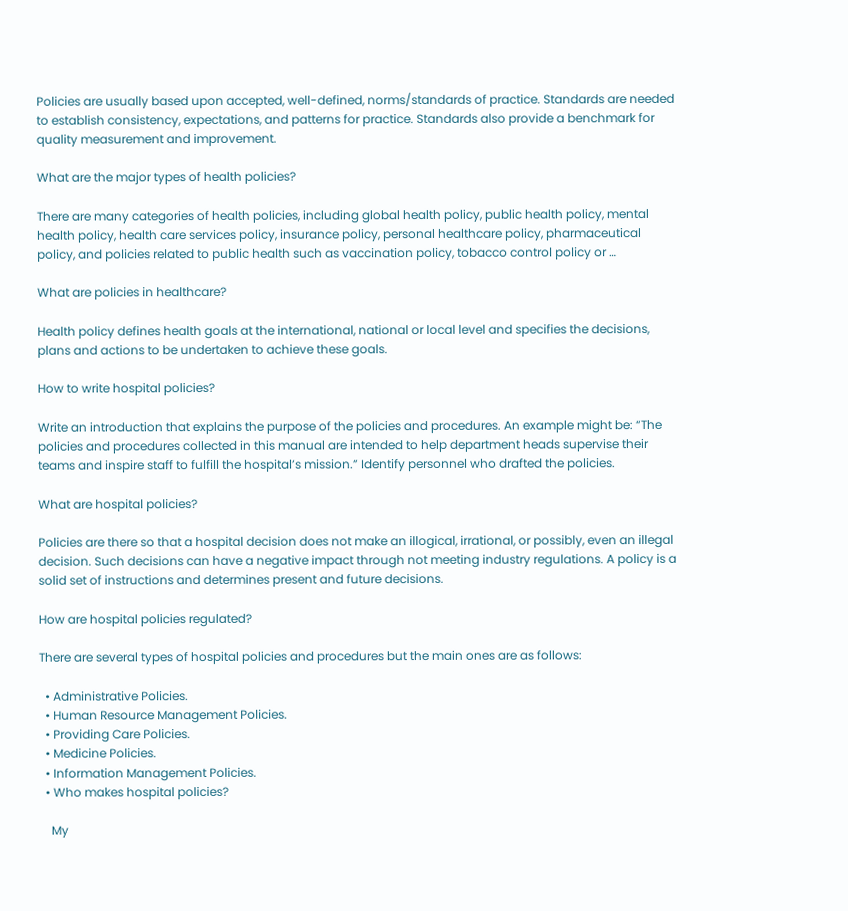Policies are usually based upon accepted, well-defined, norms/standards of practice. Standards are needed to establish consistency, expectations, and patterns for practice. Standards also provide a benchmark for quality measurement and improvement.

What are the major types of health policies?

There are many categories of health policies, including global health policy, public health policy, mental health policy, health care services policy, insurance policy, personal healthcare policy, pharmaceutical policy, and policies related to public health such as vaccination policy, tobacco control policy or …

What are policies in healthcare?

Health policy defines health goals at the international, national or local level and specifies the decisions, plans and actions to be undertaken to achieve these goals.

How to write hospital policies?

Write an introduction that explains the purpose of the policies and procedures. An example might be: “The policies and procedures collected in this manual are intended to help department heads supervise their teams and inspire staff to fulfill the hospital’s mission.” Identify personnel who drafted the policies.

What are hospital policies?

Policies are there so that a hospital decision does not make an illogical, irrational, or possibly, even an illegal decision. Such decisions can have a negative impact through not meeting industry regulations. A policy is a solid set of instructions and determines present and future decisions.

How are hospital policies regulated?

There are several types of hospital policies and procedures but the main ones are as follows:

  • Administrative Policies.
  • Human Resource Management Policies.
  • Providing Care Policies.
  • Medicine Policies.
  • Information Management Policies.
  • Who makes hospital policies?

    My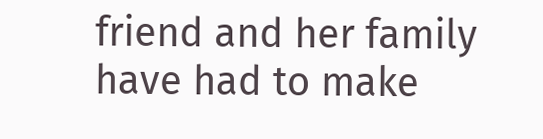friend and her family have had to make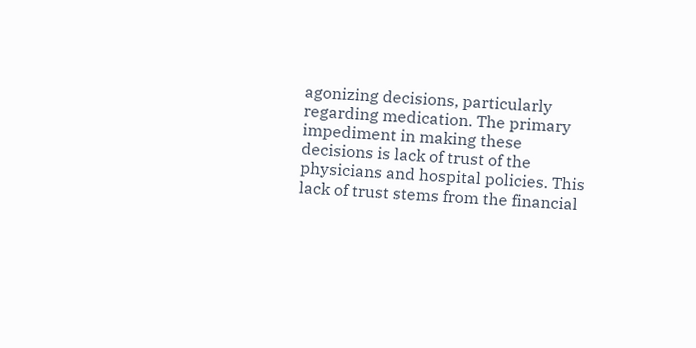agonizing decisions, particularly regarding medication. The primary impediment in making these decisions is lack of trust of the physicians and hospital policies. This lack of trust stems from the financial